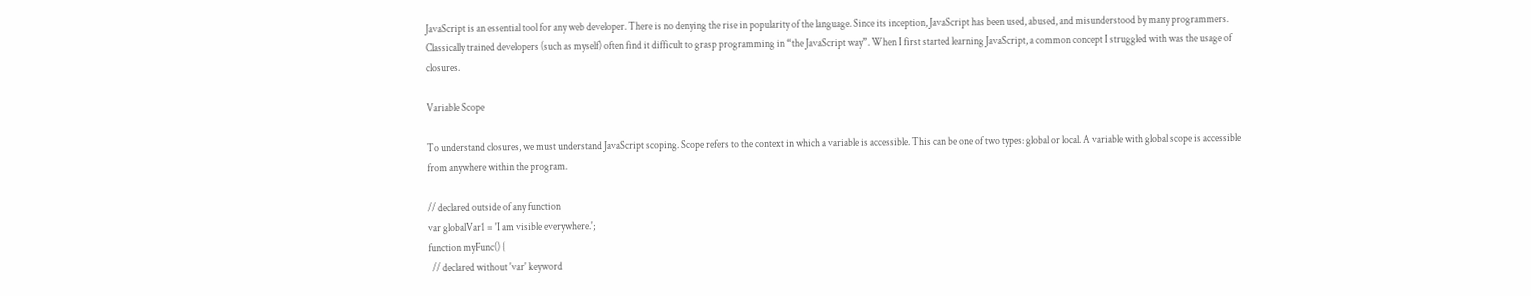JavaScript is an essential tool for any web developer. There is no denying the rise in popularity of the language. Since its inception, JavaScript has been used, abused, and misunderstood by many programmers. Classically trained developers (such as myself) often find it difficult to grasp programming in “the JavaScript way”. When I first started learning JavaScript, a common concept I struggled with was the usage of closures.

Variable Scope

To understand closures, we must understand JavaScript scoping. Scope refers to the context in which a variable is accessible. This can be one of two types: global or local. A variable with global scope is accessible from anywhere within the program.

// declared outside of any function
var globalVar1 = 'I am visible everywhere.';
function myFunc() {
  // declared without 'var' keyword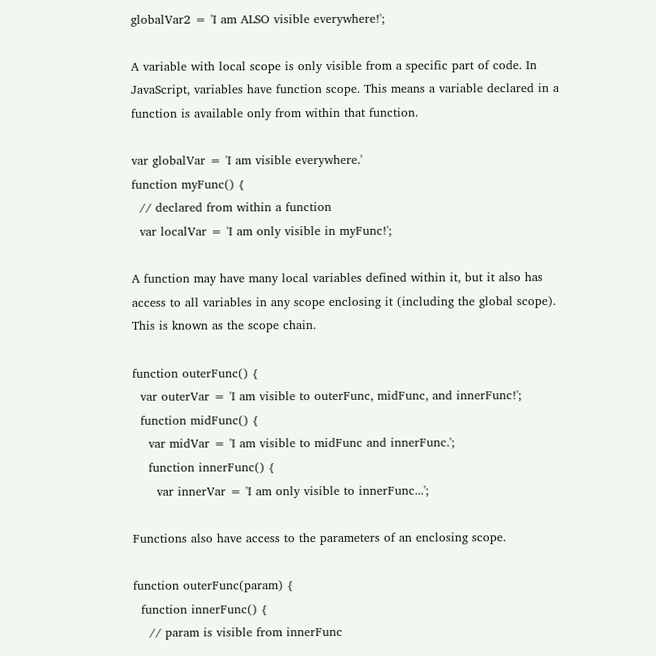globalVar2 = 'I am ALSO visible everywhere!';

A variable with local scope is only visible from a specific part of code. In JavaScript, variables have function scope. This means a variable declared in a function is available only from within that function.

var globalVar = 'I am visible everywhere.'
function myFunc() {
  // declared from within a function
  var localVar = 'I am only visible in myFunc!';

A function may have many local variables defined within it, but it also has access to all variables in any scope enclosing it (including the global scope). This is known as the scope chain.

function outerFunc() {
  var outerVar = 'I am visible to outerFunc, midFunc, and innerFunc!';
  function midFunc() {
    var midVar = 'I am visible to midFunc and innerFunc.';
    function innerFunc() {
      var innerVar = 'I am only visible to innerFunc...';

Functions also have access to the parameters of an enclosing scope.

function outerFunc(param) {
  function innerFunc() {
    // param is visible from innerFunc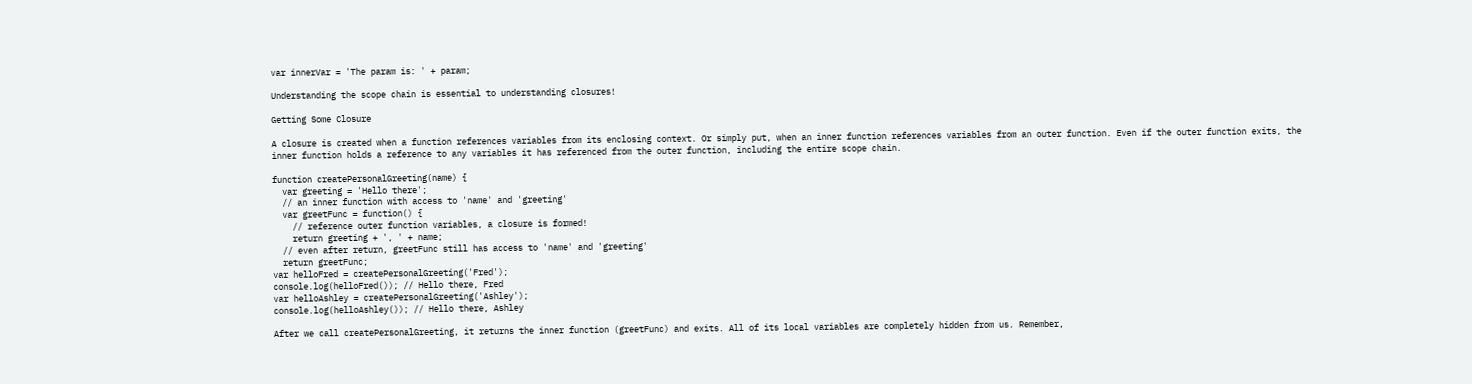var innerVar = 'The param is: ' + param;

Understanding the scope chain is essential to understanding closures!

Getting Some Closure

A closure is created when a function references variables from its enclosing context. Or simply put, when an inner function references variables from an outer function. Even if the outer function exits, the inner function holds a reference to any variables it has referenced from the outer function, including the entire scope chain.

function createPersonalGreeting(name) {
  var greeting = 'Hello there';
  // an inner function with access to 'name' and 'greeting'
  var greetFunc = function() {
    // reference outer function variables, a closure is formed!
    return greeting + ', ' + name;
  // even after return, greetFunc still has access to 'name' and 'greeting'
  return greetFunc;
var helloFred = createPersonalGreeting('Fred');
console.log(helloFred()); // Hello there, Fred
var helloAshley = createPersonalGreeting('Ashley');
console.log(helloAshley()); // Hello there, Ashley

After we call createPersonalGreeting, it returns the inner function (greetFunc) and exits. All of its local variables are completely hidden from us. Remember,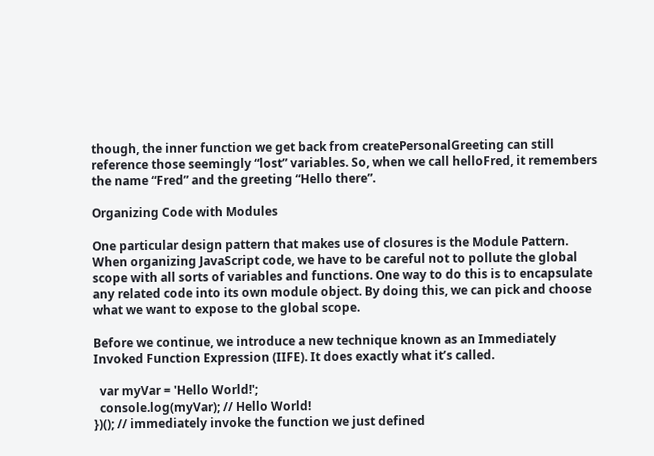though, the inner function we get back from createPersonalGreeting can still reference those seemingly “lost” variables. So, when we call helloFred, it remembers the name “Fred” and the greeting “Hello there”.

Organizing Code with Modules

One particular design pattern that makes use of closures is the Module Pattern. When organizing JavaScript code, we have to be careful not to pollute the global scope with all sorts of variables and functions. One way to do this is to encapsulate any related code into its own module object. By doing this, we can pick and choose what we want to expose to the global scope.

Before we continue, we introduce a new technique known as an Immediately Invoked Function Expression (IIFE). It does exactly what it’s called.

  var myVar = 'Hello World!';
  console.log(myVar); // Hello World!
})(); // immediately invoke the function we just defined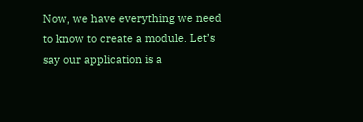Now, we have everything we need to know to create a module. Let’s say our application is a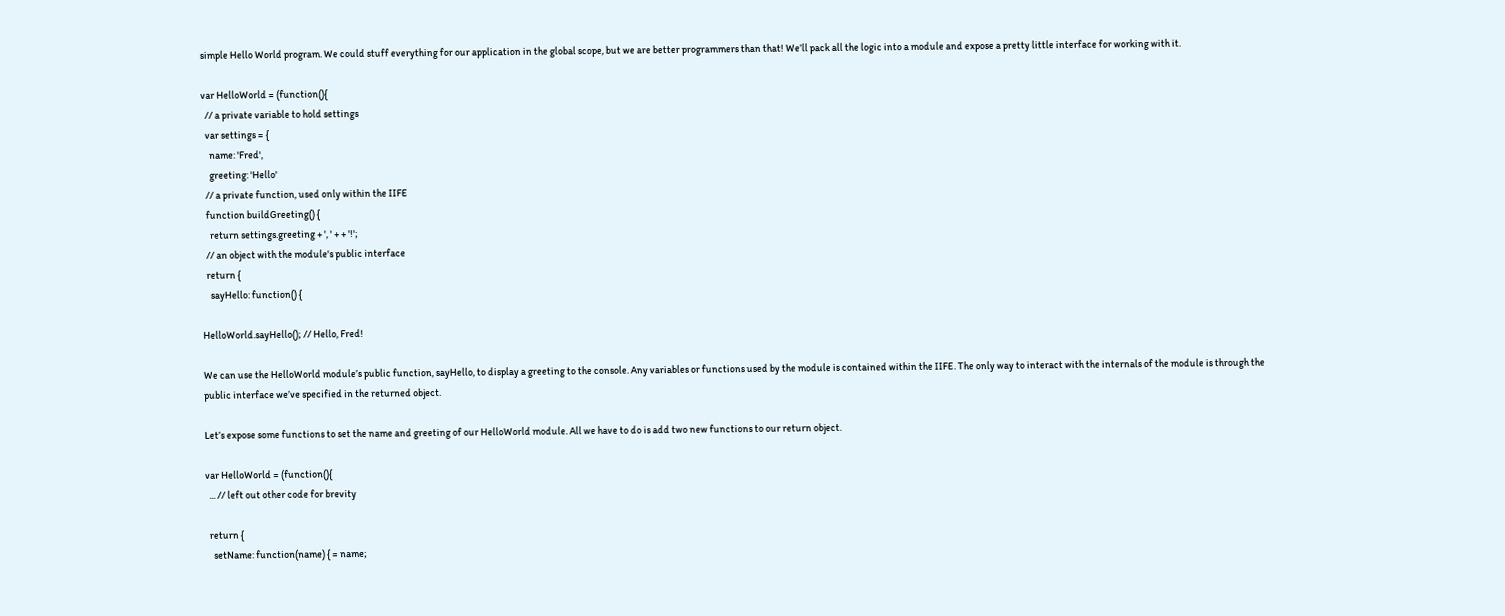simple Hello World program. We could stuff everything for our application in the global scope, but we are better programmers than that! We’ll pack all the logic into a module and expose a pretty little interface for working with it.

var HelloWorld = (function(){
  // a private variable to hold settings
  var settings = {
    name: 'Fred',
    greeting: 'Hello'
  // a private function, used only within the IIFE
  function buildGreeting() {
    return settings.greeting + ', ' + + '!';
  // an object with the module's public interface
  return {
    sayHello: function() {

HelloWorld.sayHello(); // Hello, Fred!

We can use the HelloWorld module’s public function, sayHello, to display a greeting to the console. Any variables or functions used by the module is contained within the IIFE. The only way to interact with the internals of the module is through the public interface we’ve specified in the returned object.

Let’s expose some functions to set the name and greeting of our HelloWorld module. All we have to do is add two new functions to our return object.

var HelloWorld = (function(){
  ... // left out other code for brevity

  return {
    setName: function(name) { = name;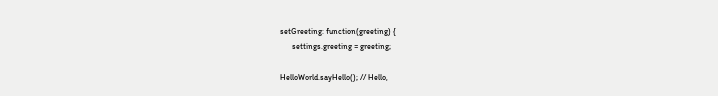setGreeting: function(greeting) {
      settings.greeting = greeting;

HelloWorld.sayHello(); // Hello,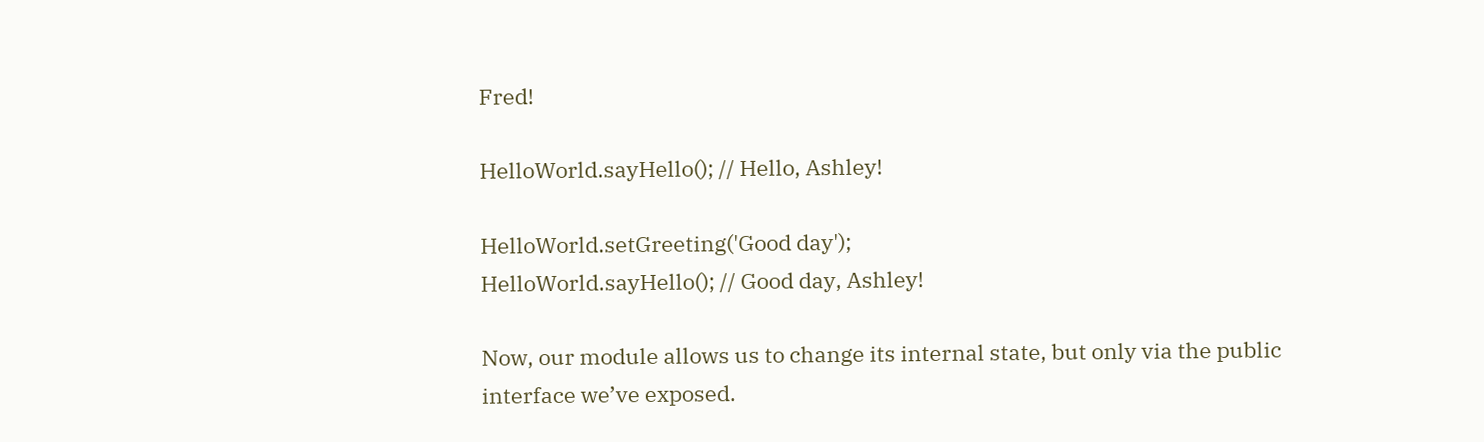Fred!

HelloWorld.sayHello(); // Hello, Ashley!

HelloWorld.setGreeting('Good day');
HelloWorld.sayHello(); // Good day, Ashley!

Now, our module allows us to change its internal state, but only via the public interface we’ve exposed.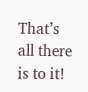That’s all there is to it!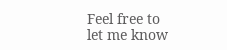Feel free to let me know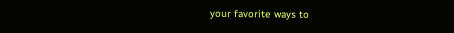your favorite ways to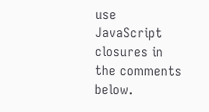use JavaScript closures in the comments below.